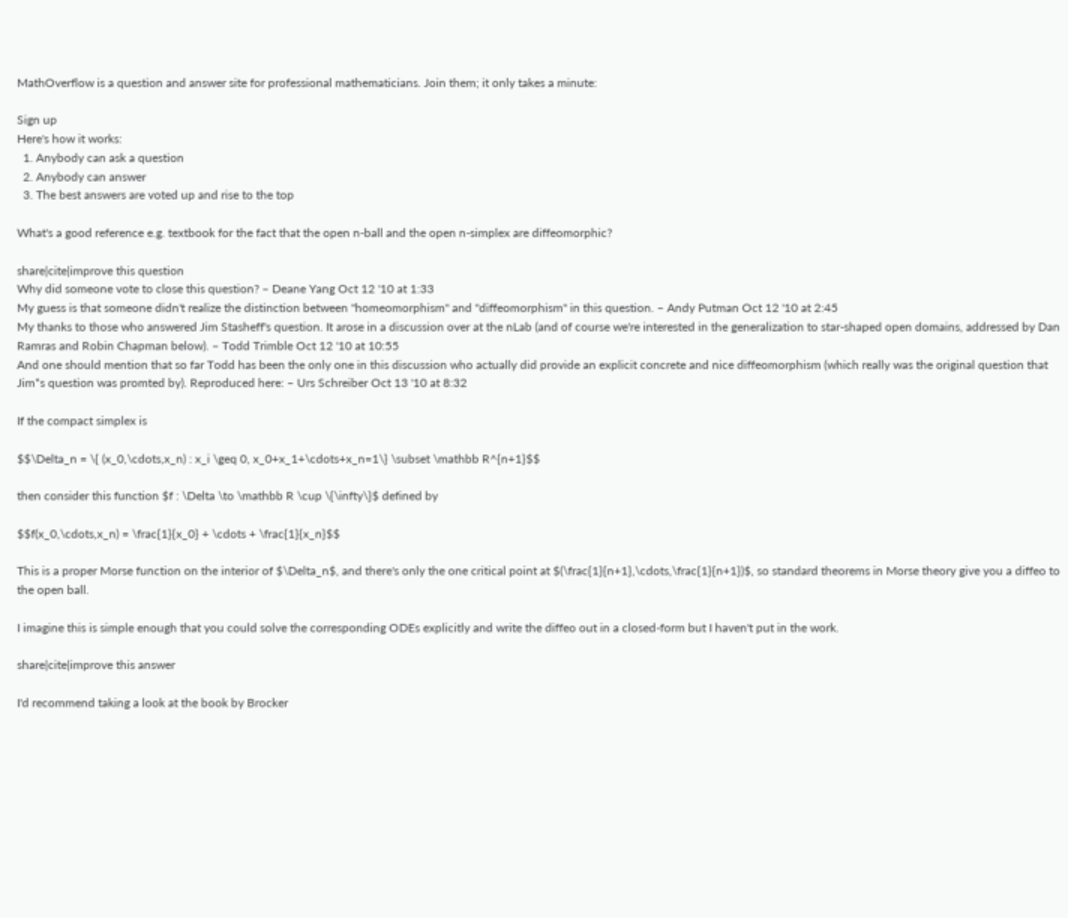MathOverflow is a question and answer site for professional mathematicians. Join them; it only takes a minute:

Sign up
Here's how it works:
  1. Anybody can ask a question
  2. Anybody can answer
  3. The best answers are voted up and rise to the top

What's a good reference e.g. textbook for the fact that the open n-ball and the open n-simplex are diffeomorphic?

share|cite|improve this question
Why did someone vote to close this question? – Deane Yang Oct 12 '10 at 1:33
My guess is that someone didn't realize the distinction between "homeomorphism" and "diffeomorphism" in this question. – Andy Putman Oct 12 '10 at 2:45
My thanks to those who answered Jim Stasheff's question. It arose in a discussion over at the nLab (and of course we're interested in the generalization to star-shaped open domains, addressed by Dan Ramras and Robin Chapman below). – Todd Trimble Oct 12 '10 at 10:55
And one should mention that so far Todd has been the only one in this discussion who actually did provide an explicit concrete and nice diffeomorphism (which really was the original question that Jim*s question was promted by). Reproduced here: – Urs Schreiber Oct 13 '10 at 8:32

If the compact simplex is

$$\Delta_n = \{ (x_0,\cdots,x_n) : x_i \geq 0, x_0+x_1+\cdots+x_n=1\} \subset \mathbb R^{n+1}$$

then consider this function $f : \Delta \to \mathbb R \cup \{\infty\}$ defined by

$$f(x_0,\cdots,x_n) = \frac{1}{x_0} + \cdots + \frac{1}{x_n}$$

This is a proper Morse function on the interior of $\Delta_n$, and there's only the one critical point at $(\frac{1}{n+1},\cdots,\frac{1}{n+1})$, so standard theorems in Morse theory give you a diffeo to the open ball.

I imagine this is simple enough that you could solve the corresponding ODEs explicitly and write the diffeo out in a closed-form but I haven't put in the work.

share|cite|improve this answer

I'd recommend taking a look at the book by Brocker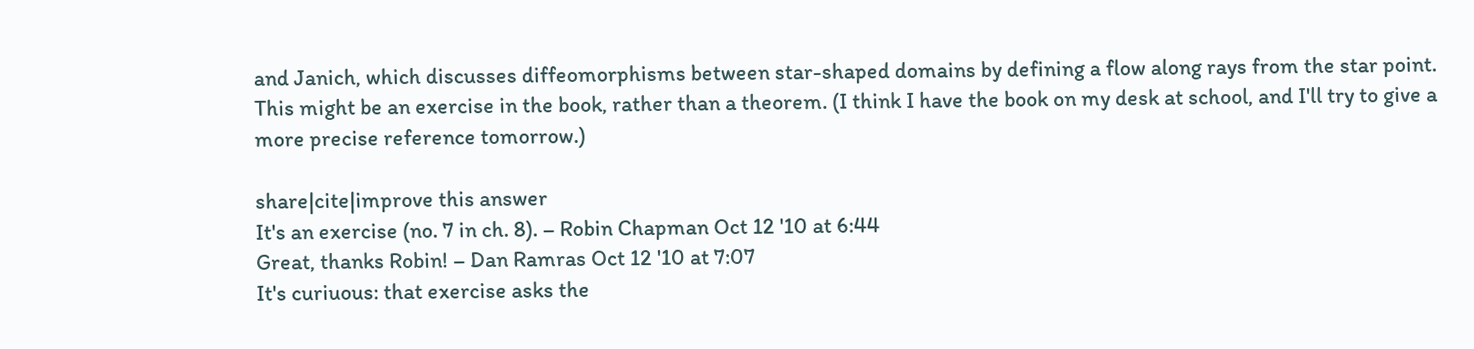and Janich, which discusses diffeomorphisms between star-shaped domains by defining a flow along rays from the star point. This might be an exercise in the book, rather than a theorem. (I think I have the book on my desk at school, and I'll try to give a more precise reference tomorrow.)

share|cite|improve this answer
It's an exercise (no. 7 in ch. 8). – Robin Chapman Oct 12 '10 at 6:44
Great, thanks Robin! – Dan Ramras Oct 12 '10 at 7:07
It's curiuous: that exercise asks the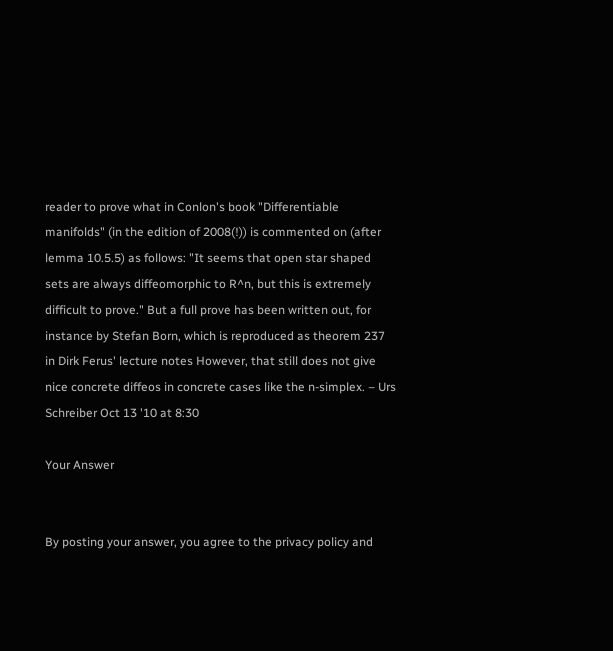reader to prove what in Conlon's book "Differentiable manifolds" (in the edition of 2008(!)) is commented on (after lemma 10.5.5) as follows: "It seems that open star shaped sets are always diffeomorphic to R^n, but this is extremely difficult to prove." But a full prove has been written out, for instance by Stefan Born, which is reproduced as theorem 237 in Dirk Ferus' lecture notes However, that still does not give nice concrete diffeos in concrete cases like the n-simplex. – Urs Schreiber Oct 13 '10 at 8:30

Your Answer


By posting your answer, you agree to the privacy policy and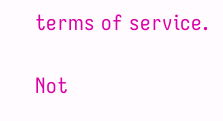terms of service.

Not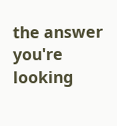the answer you're looking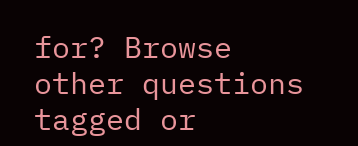for? Browse other questions tagged or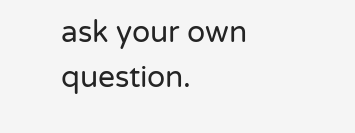ask your own question.